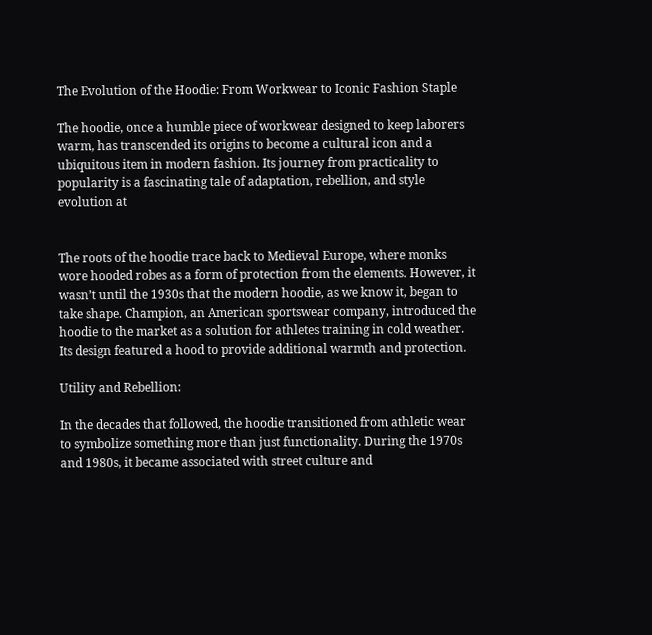The Evolution of the Hoodie: From Workwear to Iconic Fashion Staple

The hoodie, once a humble piece of workwear designed to keep laborers warm, has transcended its origins to become a cultural icon and a ubiquitous item in modern fashion. Its journey from practicality to popularity is a fascinating tale of adaptation, rebellion, and style evolution at


The roots of the hoodie trace back to Medieval Europe, where monks wore hooded robes as a form of protection from the elements. However, it wasn’t until the 1930s that the modern hoodie, as we know it, began to take shape. Champion, an American sportswear company, introduced the hoodie to the market as a solution for athletes training in cold weather. Its design featured a hood to provide additional warmth and protection.

Utility and Rebellion:

In the decades that followed, the hoodie transitioned from athletic wear to symbolize something more than just functionality. During the 1970s and 1980s, it became associated with street culture and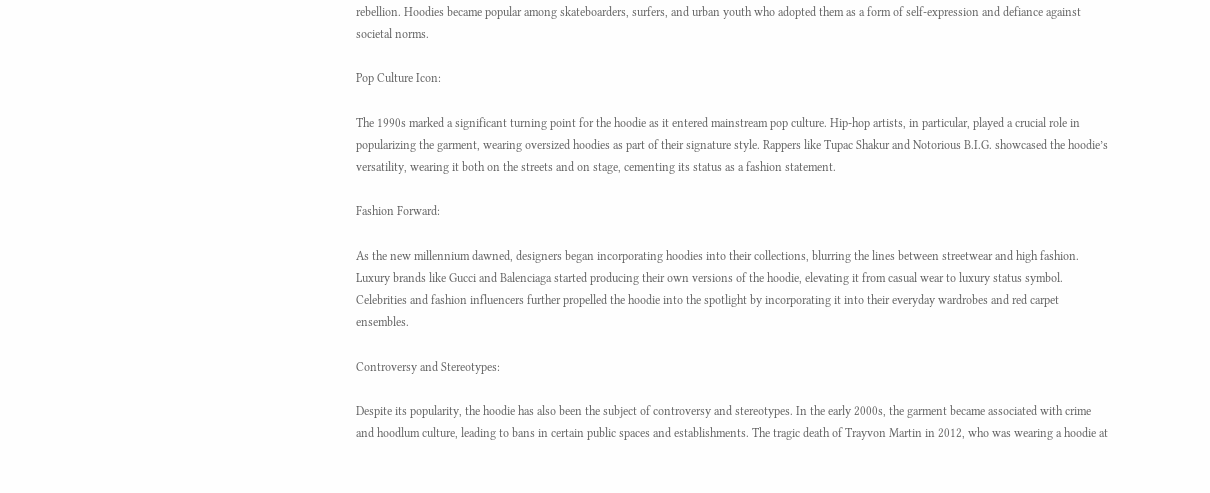rebellion. Hoodies became popular among skateboarders, surfers, and urban youth who adopted them as a form of self-expression and defiance against societal norms.

Pop Culture Icon:

The 1990s marked a significant turning point for the hoodie as it entered mainstream pop culture. Hip-hop artists, in particular, played a crucial role in popularizing the garment, wearing oversized hoodies as part of their signature style. Rappers like Tupac Shakur and Notorious B.I.G. showcased the hoodie’s versatility, wearing it both on the streets and on stage, cementing its status as a fashion statement.

Fashion Forward:

As the new millennium dawned, designers began incorporating hoodies into their collections, blurring the lines between streetwear and high fashion. Luxury brands like Gucci and Balenciaga started producing their own versions of the hoodie, elevating it from casual wear to luxury status symbol. Celebrities and fashion influencers further propelled the hoodie into the spotlight by incorporating it into their everyday wardrobes and red carpet ensembles.

Controversy and Stereotypes:

Despite its popularity, the hoodie has also been the subject of controversy and stereotypes. In the early 2000s, the garment became associated with crime and hoodlum culture, leading to bans in certain public spaces and establishments. The tragic death of Trayvon Martin in 2012, who was wearing a hoodie at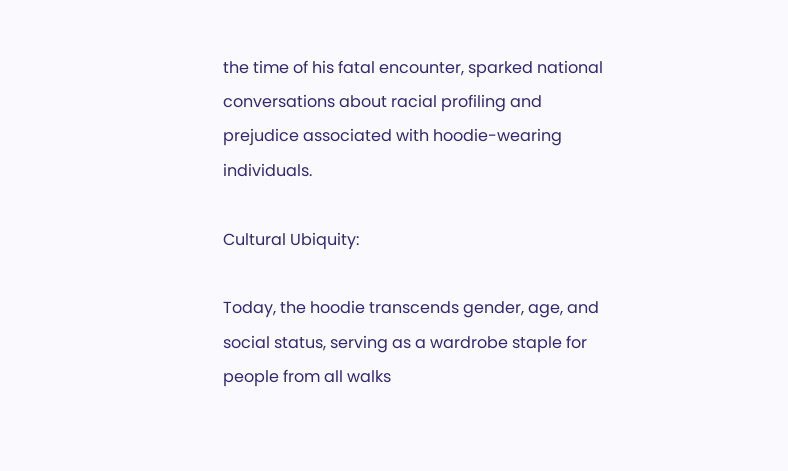the time of his fatal encounter, sparked national conversations about racial profiling and prejudice associated with hoodie-wearing individuals.

Cultural Ubiquity:

Today, the hoodie transcends gender, age, and social status, serving as a wardrobe staple for people from all walks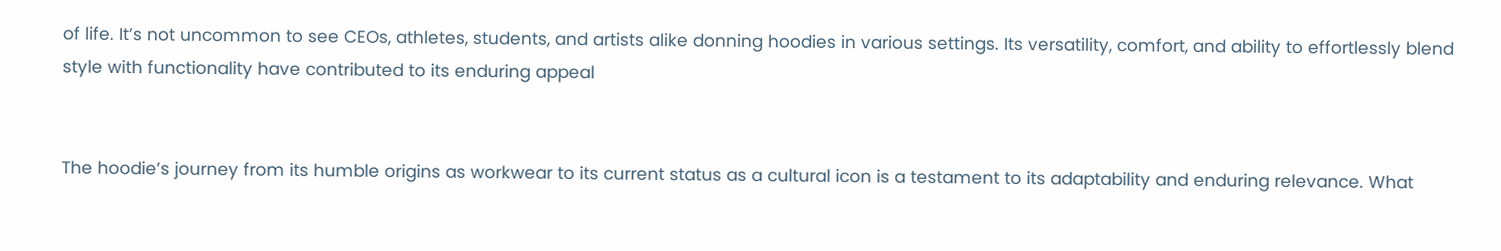of life. It’s not uncommon to see CEOs, athletes, students, and artists alike donning hoodies in various settings. Its versatility, comfort, and ability to effortlessly blend style with functionality have contributed to its enduring appeal


The hoodie’s journey from its humble origins as workwear to its current status as a cultural icon is a testament to its adaptability and enduring relevance. What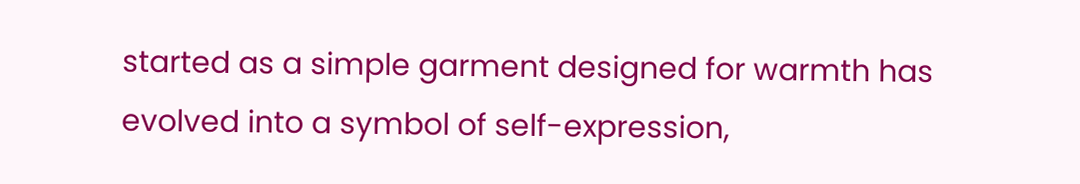started as a simple garment designed for warmth has evolved into a symbol of self-expression,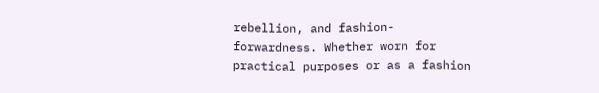rebellion, and fashion-forwardness. Whether worn for practical purposes or as a fashion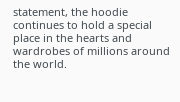statement, the hoodie continues to hold a special place in the hearts and wardrobes of millions around the world.